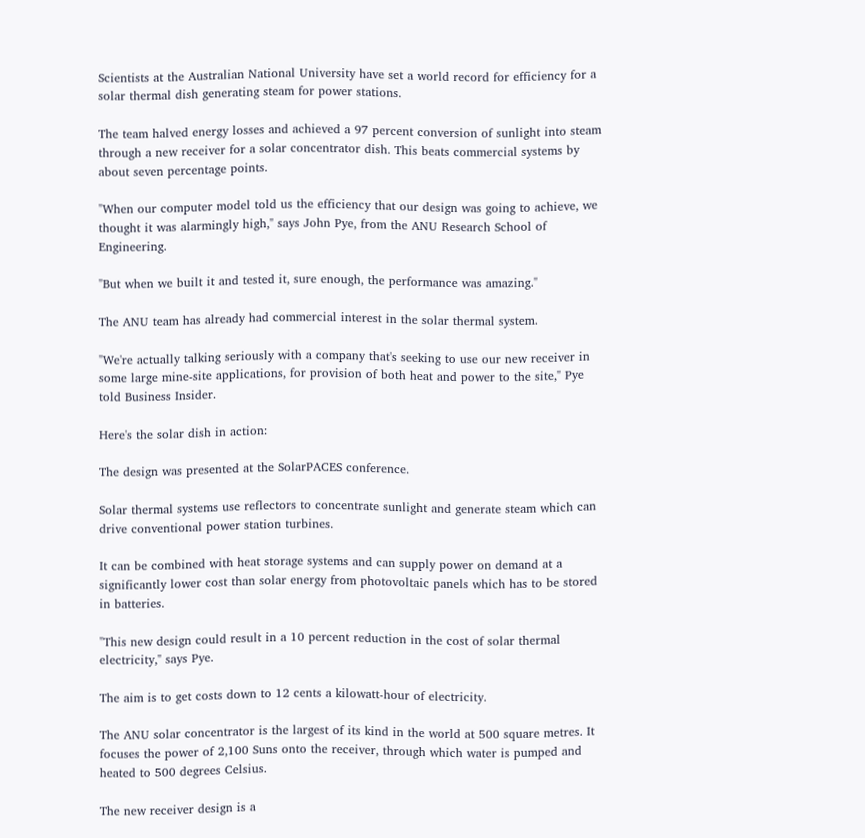Scientists at the Australian National University have set a world record for efficiency for a solar thermal dish generating steam for power stations.

The team halved energy losses and achieved a 97 percent conversion of sunlight into steam through a new receiver for a solar concentrator dish. This beats commercial systems by about seven percentage points.

"When our computer model told us the efficiency that our design was going to achieve, we thought it was alarmingly high," says John Pye, from the ANU Research School of Engineering.

"But when we built it and tested it, sure enough, the performance was amazing."

The ANU team has already had commercial interest in the solar thermal system.

"We're actually talking seriously with a company that's seeking to use our new receiver in some large mine-site applications, for provision of both heat and power to the site," Pye told Business Insider.

Here's the solar dish in action:

The design was presented at the SolarPACES conference.

Solar thermal systems use reflectors to concentrate sunlight and generate steam which can drive conventional power station turbines.

It can be combined with heat storage systems and can supply power on demand at a significantly lower cost than solar energy from photovoltaic panels which has to be stored in batteries.

"This new design could result in a 10 percent reduction in the cost of solar thermal electricity," says Pye.

The aim is to get costs down to 12 cents a kilowatt-hour of electricity.

The ANU solar concentrator is the largest of its kind in the world at 500 square metres. It focuses the power of 2,100 Suns onto the receiver, through which water is pumped and heated to 500 degrees Celsius.

The new receiver design is a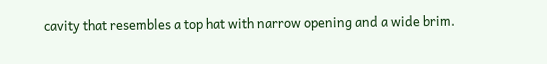cavity that resembles a top hat with narrow opening and a wide brim.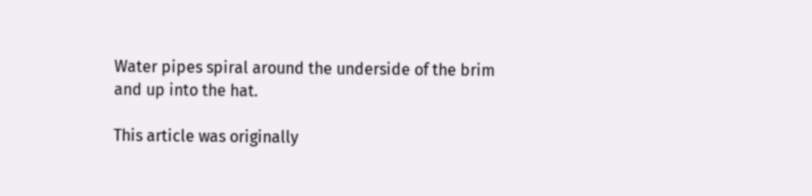Water pipes spiral around the underside of the brim and up into the hat.

This article was originally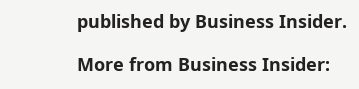published by Business Insider.

More from Business Insider: